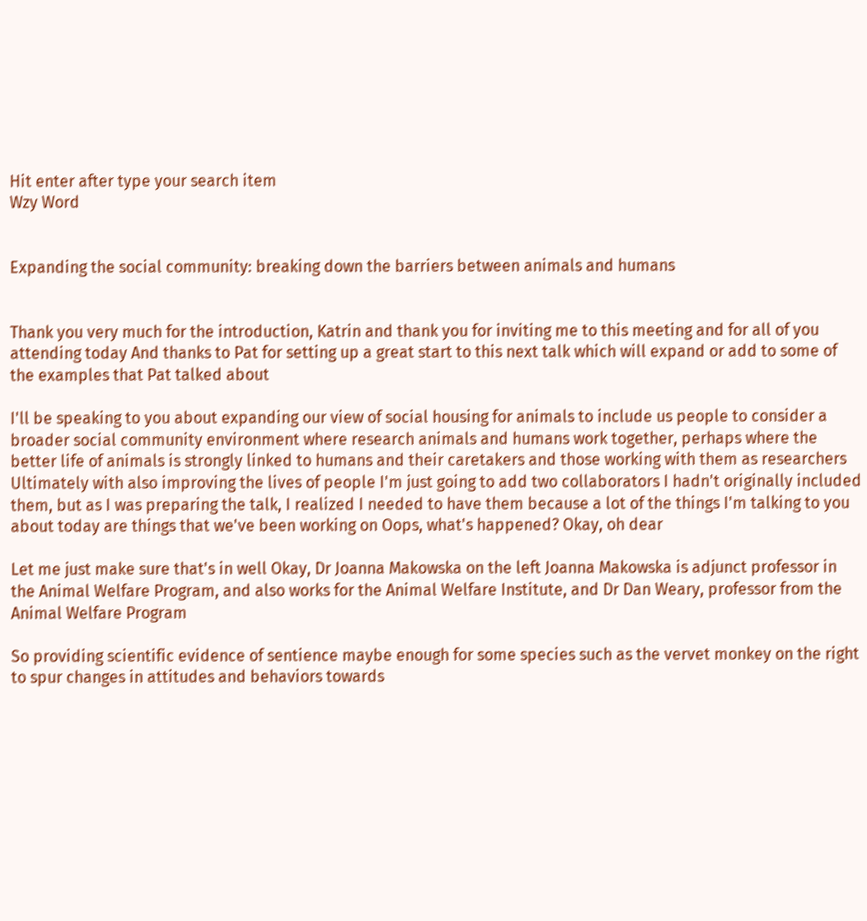Hit enter after type your search item
Wzy Word


Expanding the social community: breaking down the barriers between animals and humans


Thank you very much for the introduction, Katrin and thank you for inviting me to this meeting and for all of you attending today And thanks to Pat for setting up a great start to this next talk which will expand or add to some of the examples that Pat talked about

I'll be speaking to you about expanding our view of social housing for animals to include us people to consider a broader social community environment where research animals and humans work together, perhaps where the better life of animals is strongly linked to humans and their caretakers and those working with them as researchers Ultimately with also improving the lives of people I'm just going to add two collaborators I hadn't originally included them, but as I was preparing the talk, I realized I needed to have them because a lot of the things I'm talking to you about today are things that we've been working on Oops, what's happened? Okay, oh dear

Let me just make sure that's in well Okay, Dr Joanna Makowska on the left Joanna Makowska is adjunct professor in the Animal Welfare Program, and also works for the Animal Welfare Institute, and Dr Dan Weary, professor from the Animal Welfare Program

So providing scientific evidence of sentience maybe enough for some species such as the vervet monkey on the right to spur changes in attitudes and behaviors towards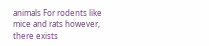animals For rodents like mice and rats however, there exists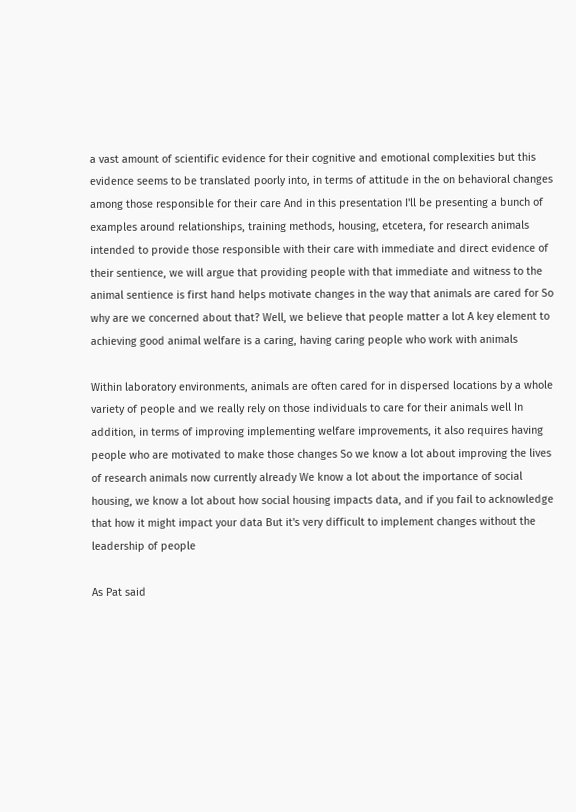a vast amount of scientific evidence for their cognitive and emotional complexities but this evidence seems to be translated poorly into, in terms of attitude in the on behavioral changes among those responsible for their care And in this presentation I'll be presenting a bunch of examples around relationships, training methods, housing, etcetera, for research animals intended to provide those responsible with their care with immediate and direct evidence of their sentience, we will argue that providing people with that immediate and witness to the animal sentience is first hand helps motivate changes in the way that animals are cared for So why are we concerned about that? Well, we believe that people matter a lot A key element to achieving good animal welfare is a caring, having caring people who work with animals

Within laboratory environments, animals are often cared for in dispersed locations by a whole variety of people and we really rely on those individuals to care for their animals well In addition, in terms of improving implementing welfare improvements, it also requires having people who are motivated to make those changes So we know a lot about improving the lives of research animals now currently already We know a lot about the importance of social housing, we know a lot about how social housing impacts data, and if you fail to acknowledge that how it might impact your data But it's very difficult to implement changes without the leadership of people

As Pat said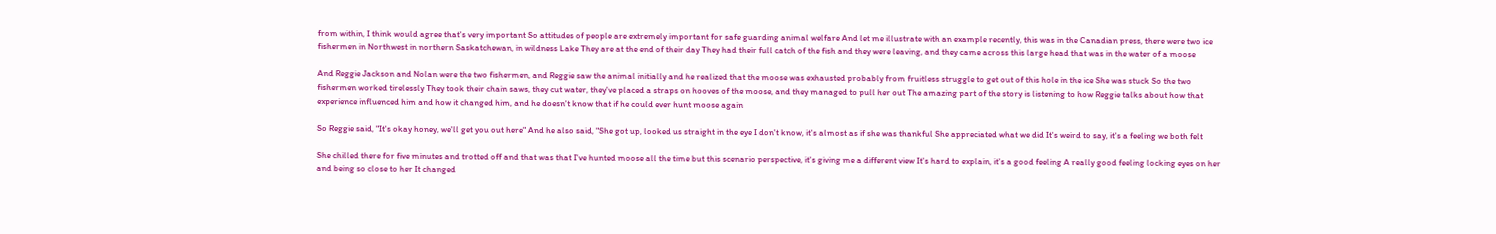from within, I think would agree that's very important So attitudes of people are extremely important for safe guarding animal welfare And let me illustrate with an example recently, this was in the Canadian press, there were two ice fishermen in Northwest in northern Saskatchewan, in wildness Lake They are at the end of their day They had their full catch of the fish and they were leaving, and they came across this large head that was in the water of a moose

And Reggie Jackson and Nolan were the two fishermen, and Reggie saw the animal initially and he realized that the moose was exhausted probably from fruitless struggle to get out of this hole in the ice She was stuck So the two fishermen worked tirelessly They took their chain saws, they cut water, they've placed a straps on hooves of the moose, and they managed to pull her out The amazing part of the story is listening to how Reggie talks about how that experience influenced him and how it changed him, and he doesn't know that if he could ever hunt moose again

So Reggie said, "It's okay honey, we'll get you out here" And he also said, "She got up, looked us straight in the eye I don't know, it's almost as if she was thankful She appreciated what we did It's weird to say, it's a feeling we both felt

She chilled there for five minutes and trotted off and that was that I've hunted moose all the time but this scenario perspective, it's giving me a different view It's hard to explain, it's a good feeling A really good feeling locking eyes on her and being so close to her It changed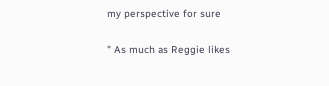my perspective for sure

" As much as Reggie likes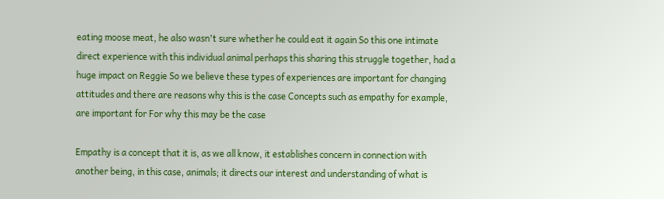eating moose meat, he also wasn't sure whether he could eat it again So this one intimate direct experience with this individual animal perhaps this sharing this struggle together, had a huge impact on Reggie So we believe these types of experiences are important for changing attitudes and there are reasons why this is the case Concepts such as empathy for example, are important for For why this may be the case

Empathy is a concept that it is, as we all know, it establishes concern in connection with another being, in this case, animals; it directs our interest and understanding of what is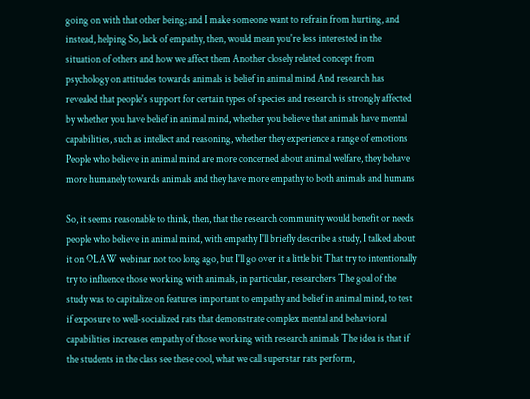going on with that other being; and I make someone want to refrain from hurting, and instead, helping So, lack of empathy, then, would mean you're less interested in the situation of others and how we affect them Another closely related concept from psychology on attitudes towards animals is belief in animal mind And research has revealed that people's support for certain types of species and research is strongly affected by whether you have belief in animal mind, whether you believe that animals have mental capabilities, such as intellect and reasoning, whether they experience a range of emotions People who believe in animal mind are more concerned about animal welfare, they behave more humanely towards animals and they have more empathy to both animals and humans

So, it seems reasonable to think, then, that the research community would benefit or needs people who believe in animal mind, with empathy I'll briefly describe a study, I talked about it on OLAW webinar not too long ago, but I'll go over it a little bit That try to intentionally try to influence those working with animals, in particular, researchers The goal of the study was to capitalize on features important to empathy and belief in animal mind, to test if exposure to well-socialized rats that demonstrate complex mental and behavioral capabilities increases empathy of those working with research animals The idea is that if the students in the class see these cool, what we call superstar rats perform,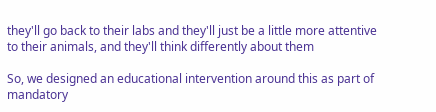they'll go back to their labs and they'll just be a little more attentive to their animals, and they'll think differently about them

So, we designed an educational intervention around this as part of mandatory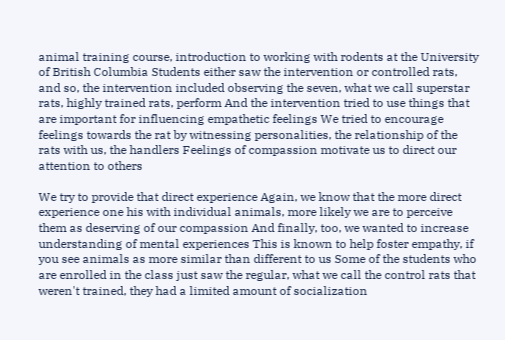animal training course, introduction to working with rodents at the University of British Columbia Students either saw the intervention or controlled rats, and so, the intervention included observing the seven, what we call superstar rats, highly trained rats, perform And the intervention tried to use things that are important for influencing empathetic feelings We tried to encourage feelings towards the rat by witnessing personalities, the relationship of the rats with us, the handlers Feelings of compassion motivate us to direct our attention to others

We try to provide that direct experience Again, we know that the more direct experience one his with individual animals, more likely we are to perceive them as deserving of our compassion And finally, too, we wanted to increase understanding of mental experiences This is known to help foster empathy, if you see animals as more similar than different to us Some of the students who are enrolled in the class just saw the regular, what we call the control rats that weren't trained, they had a limited amount of socialization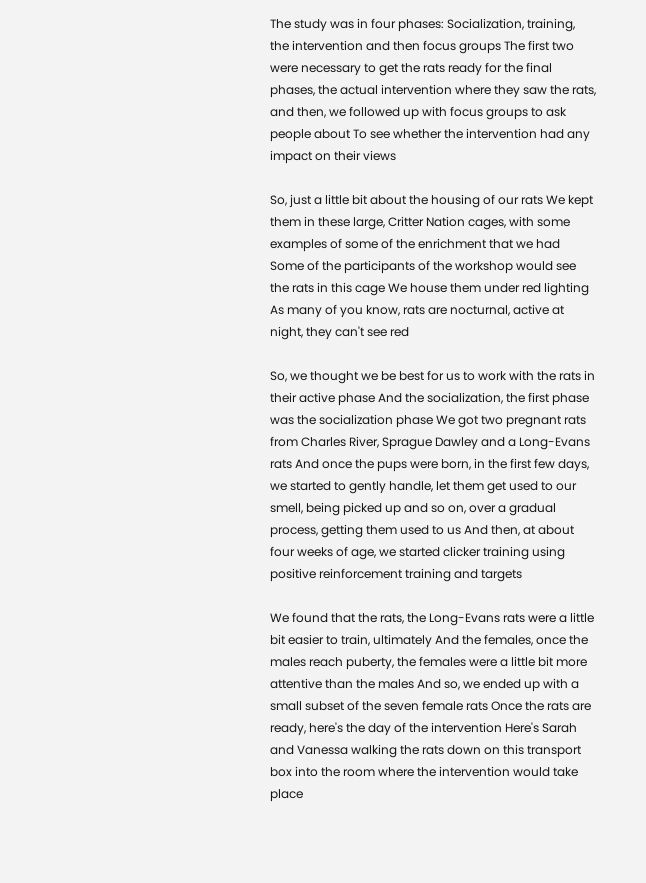The study was in four phases: Socialization, training, the intervention and then focus groups The first two were necessary to get the rats ready for the final phases, the actual intervention where they saw the rats, and then, we followed up with focus groups to ask people about To see whether the intervention had any impact on their views

So, just a little bit about the housing of our rats We kept them in these large, Critter Nation cages, with some examples of some of the enrichment that we had Some of the participants of the workshop would see the rats in this cage We house them under red lighting As many of you know, rats are nocturnal, active at night, they can't see red

So, we thought we be best for us to work with the rats in their active phase And the socialization, the first phase was the socialization phase We got two pregnant rats from Charles River, Sprague Dawley and a Long-Evans rats And once the pups were born, in the first few days, we started to gently handle, let them get used to our smell, being picked up and so on, over a gradual process, getting them used to us And then, at about four weeks of age, we started clicker training using positive reinforcement training and targets

We found that the rats, the Long-Evans rats were a little bit easier to train, ultimately And the females, once the males reach puberty, the females were a little bit more attentive than the males And so, we ended up with a small subset of the seven female rats Once the rats are ready, here's the day of the intervention Here's Sarah and Vanessa walking the rats down on this transport box into the room where the intervention would take place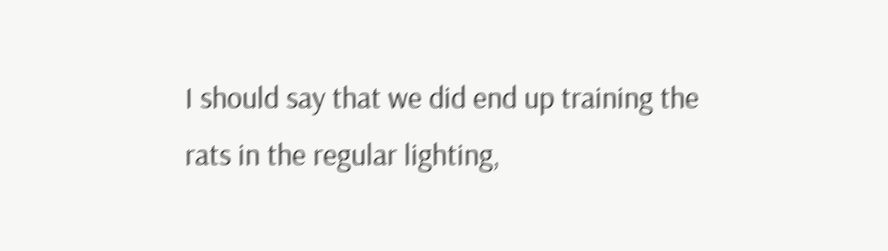I should say that we did end up training the rats in the regular lighting,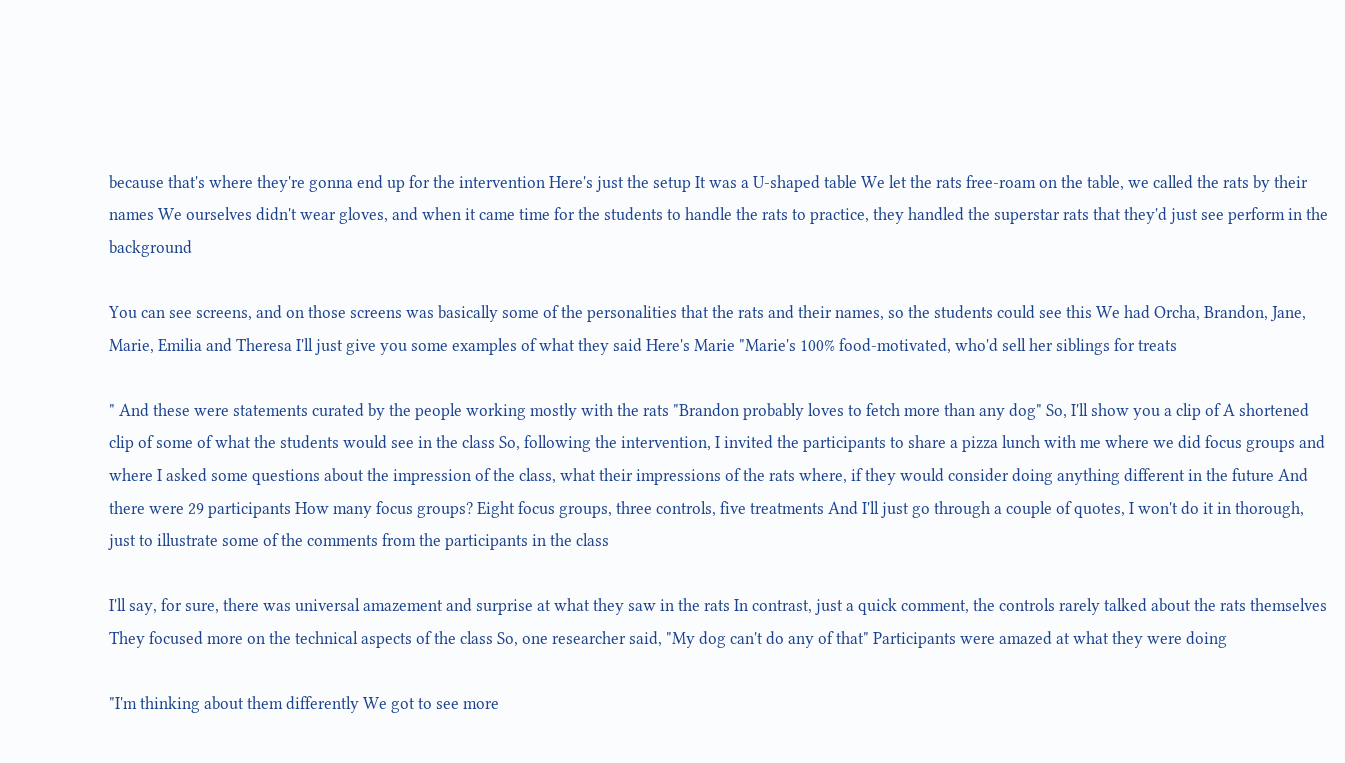because that's where they're gonna end up for the intervention Here's just the setup It was a U-shaped table We let the rats free-roam on the table, we called the rats by their names We ourselves didn't wear gloves, and when it came time for the students to handle the rats to practice, they handled the superstar rats that they'd just see perform in the background

You can see screens, and on those screens was basically some of the personalities that the rats and their names, so the students could see this We had Orcha, Brandon, Jane, Marie, Emilia and Theresa I'll just give you some examples of what they said Here's Marie "Marie's 100% food-motivated, who'd sell her siblings for treats

" And these were statements curated by the people working mostly with the rats "Brandon probably loves to fetch more than any dog" So, I'll show you a clip of A shortened clip of some of what the students would see in the class So, following the intervention, I invited the participants to share a pizza lunch with me where we did focus groups and where I asked some questions about the impression of the class, what their impressions of the rats where, if they would consider doing anything different in the future And there were 29 participants How many focus groups? Eight focus groups, three controls, five treatments And I'll just go through a couple of quotes, I won't do it in thorough, just to illustrate some of the comments from the participants in the class

I'll say, for sure, there was universal amazement and surprise at what they saw in the rats In contrast, just a quick comment, the controls rarely talked about the rats themselves They focused more on the technical aspects of the class So, one researcher said, "My dog can't do any of that" Participants were amazed at what they were doing

"I'm thinking about them differently We got to see more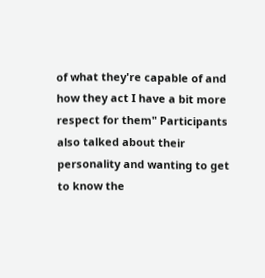of what they're capable of and how they act I have a bit more respect for them" Participants also talked about their personality and wanting to get to know the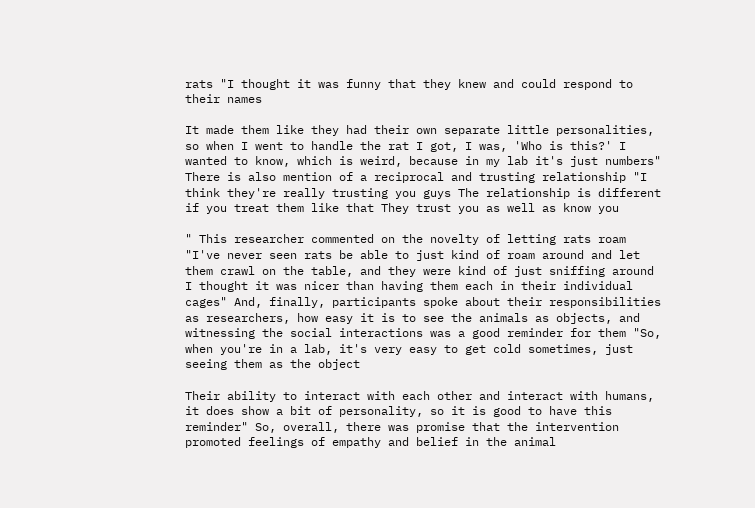rats "I thought it was funny that they knew and could respond to their names

It made them like they had their own separate little personalities, so when I went to handle the rat I got, I was, 'Who is this?' I wanted to know, which is weird, because in my lab it's just numbers" There is also mention of a reciprocal and trusting relationship "I think they're really trusting you guys The relationship is different if you treat them like that They trust you as well as know you

" This researcher commented on the novelty of letting rats roam "I've never seen rats be able to just kind of roam around and let them crawl on the table, and they were kind of just sniffing around I thought it was nicer than having them each in their individual cages" And, finally, participants spoke about their responsibilities as researchers, how easy it is to see the animals as objects, and witnessing the social interactions was a good reminder for them "So, when you're in a lab, it's very easy to get cold sometimes, just seeing them as the object

Their ability to interact with each other and interact with humans, it does show a bit of personality, so it is good to have this reminder" So, overall, there was promise that the intervention promoted feelings of empathy and belief in the animal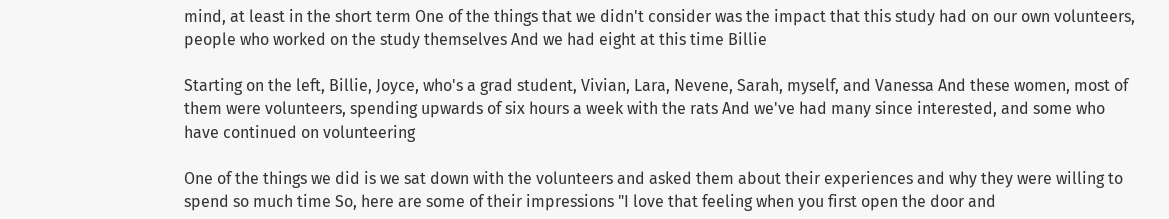mind, at least in the short term One of the things that we didn't consider was the impact that this study had on our own volunteers, people who worked on the study themselves And we had eight at this time Billie

Starting on the left, Billie, Joyce, who's a grad student, Vivian, Lara, Nevene, Sarah, myself, and Vanessa And these women, most of them were volunteers, spending upwards of six hours a week with the rats And we've had many since interested, and some who have continued on volunteering

One of the things we did is we sat down with the volunteers and asked them about their experiences and why they were willing to spend so much time So, here are some of their impressions "I love that feeling when you first open the door and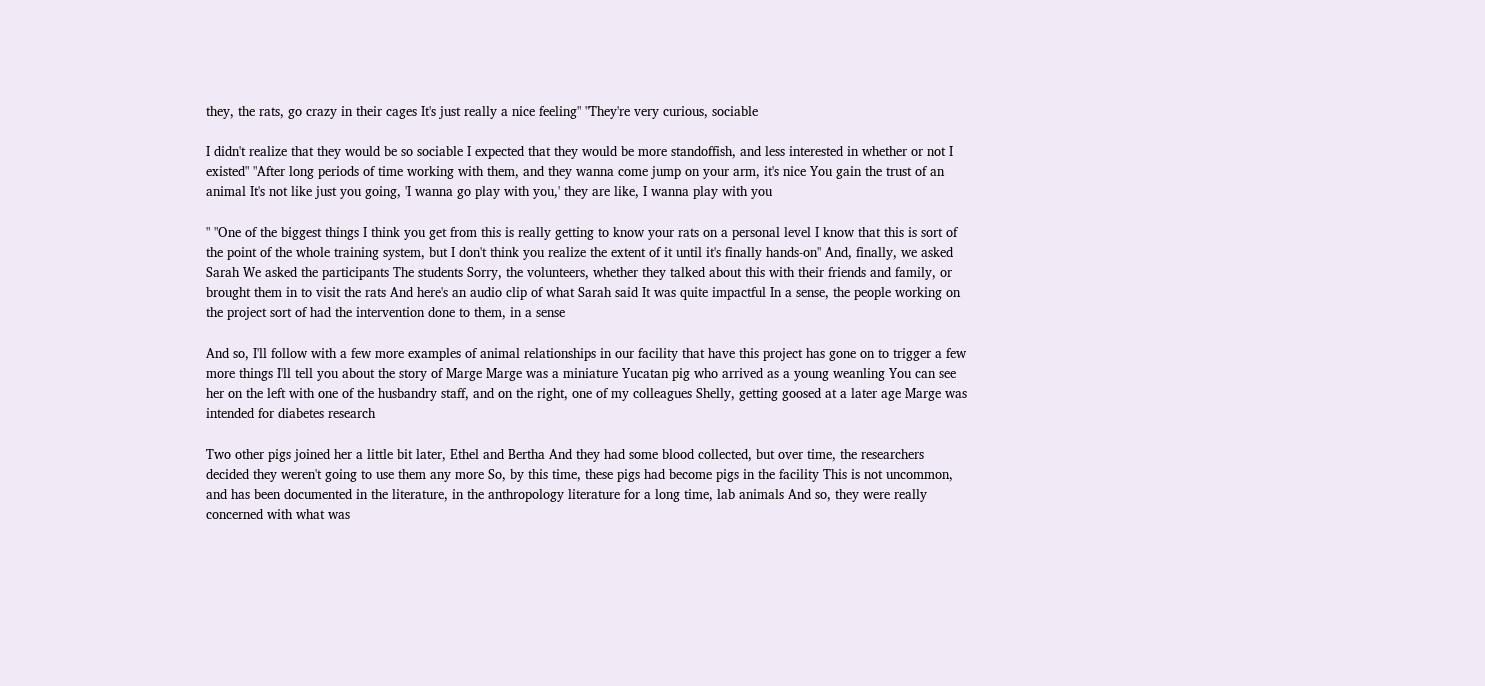they, the rats, go crazy in their cages It's just really a nice feeling" "They're very curious, sociable

I didn't realize that they would be so sociable I expected that they would be more standoffish, and less interested in whether or not I existed" "After long periods of time working with them, and they wanna come jump on your arm, it's nice You gain the trust of an animal It's not like just you going, 'I wanna go play with you,' they are like, I wanna play with you

" "One of the biggest things I think you get from this is really getting to know your rats on a personal level I know that this is sort of the point of the whole training system, but I don't think you realize the extent of it until it's finally hands-on" And, finally, we asked Sarah We asked the participants The students Sorry, the volunteers, whether they talked about this with their friends and family, or brought them in to visit the rats And here's an audio clip of what Sarah said It was quite impactful In a sense, the people working on the project sort of had the intervention done to them, in a sense

And so, I'll follow with a few more examples of animal relationships in our facility that have this project has gone on to trigger a few more things I'll tell you about the story of Marge Marge was a miniature Yucatan pig who arrived as a young weanling You can see her on the left with one of the husbandry staff, and on the right, one of my colleagues Shelly, getting goosed at a later age Marge was intended for diabetes research

Two other pigs joined her a little bit later, Ethel and Bertha And they had some blood collected, but over time, the researchers decided they weren't going to use them any more So, by this time, these pigs had become pigs in the facility This is not uncommon, and has been documented in the literature, in the anthropology literature for a long time, lab animals And so, they were really concerned with what was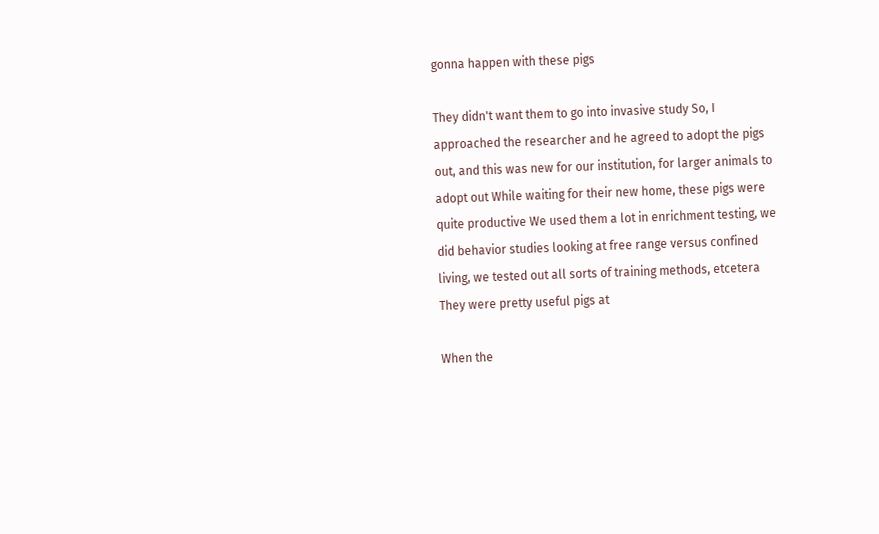gonna happen with these pigs

They didn't want them to go into invasive study So, I approached the researcher and he agreed to adopt the pigs out, and this was new for our institution, for larger animals to adopt out While waiting for their new home, these pigs were quite productive We used them a lot in enrichment testing, we did behavior studies looking at free range versus confined living, we tested out all sorts of training methods, etcetera They were pretty useful pigs at

When the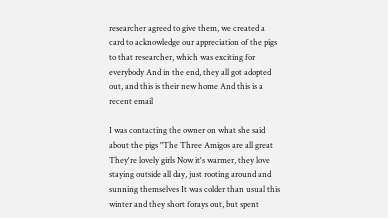researcher agreed to give them, we created a card to acknowledge our appreciation of the pigs to that researcher, which was exciting for everybody And in the end, they all got adopted out, and this is their new home And this is a recent email

I was contacting the owner on what she said about the pigs "The Three Amigos are all great They're lovely girls Now it's warmer, they love staying outside all day, just rooting around and sunning themselves It was colder than usual this winter and they short forays out, but spent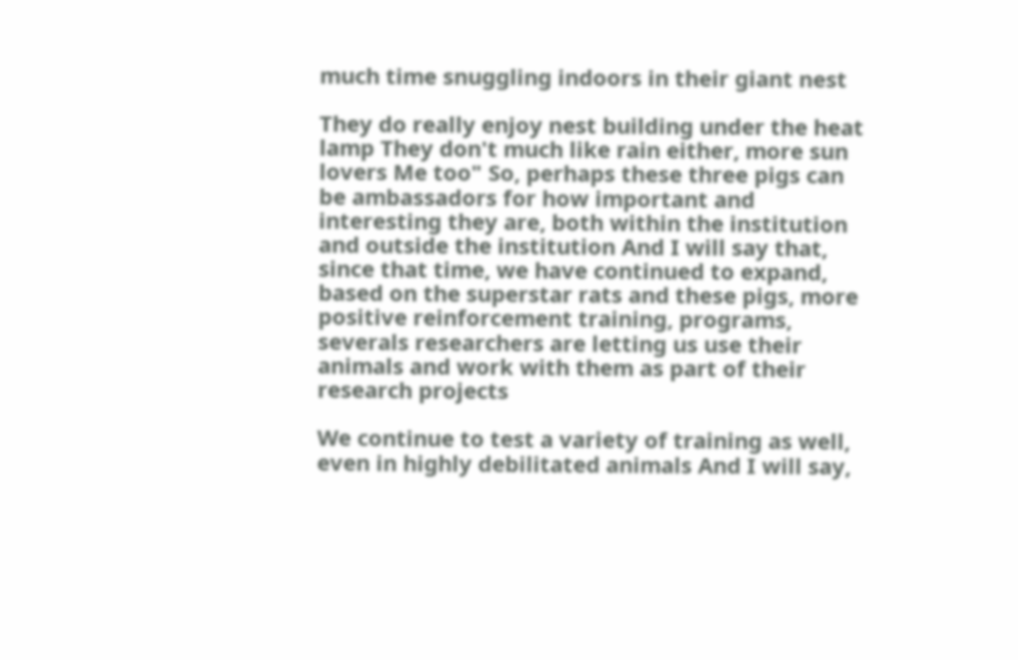much time snuggling indoors in their giant nest

They do really enjoy nest building under the heat lamp They don't much like rain either, more sun lovers Me too" So, perhaps these three pigs can be ambassadors for how important and interesting they are, both within the institution and outside the institution And I will say that, since that time, we have continued to expand, based on the superstar rats and these pigs, more positive reinforcement training, programs, severals researchers are letting us use their animals and work with them as part of their research projects

We continue to test a variety of training as well, even in highly debilitated animals And I will say,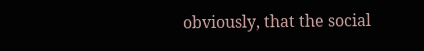obviously, that the social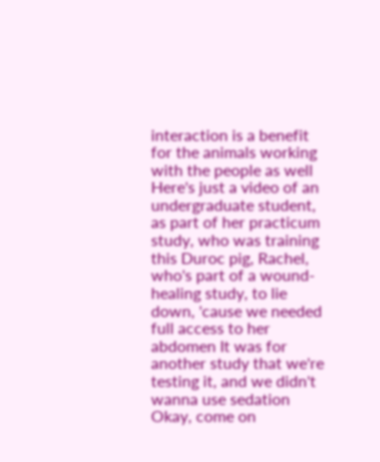interaction is a benefit for the animals working with the people as well Here's just a video of an undergraduate student, as part of her practicum study, who was training this Duroc pig, Rachel, who's part of a wound-healing study, to lie down, 'cause we needed full access to her abdomen It was for another study that we're testing it, and we didn't wanna use sedation Okay, come on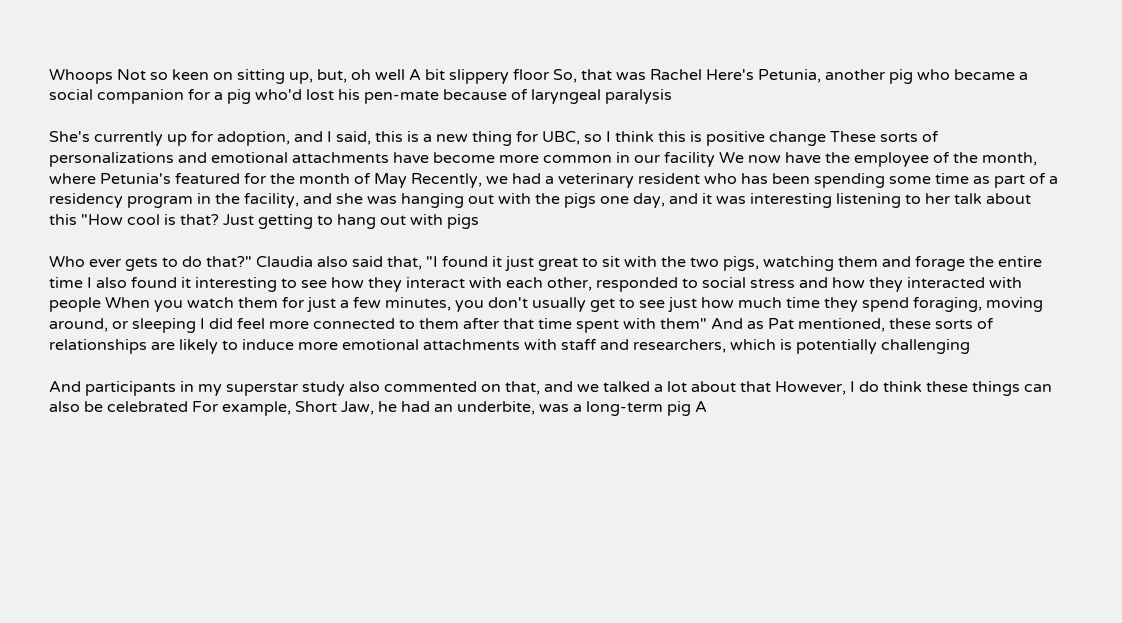Whoops Not so keen on sitting up, but, oh well A bit slippery floor So, that was Rachel Here's Petunia, another pig who became a social companion for a pig who'd lost his pen-mate because of laryngeal paralysis

She's currently up for adoption, and I said, this is a new thing for UBC, so I think this is positive change These sorts of personalizations and emotional attachments have become more common in our facility We now have the employee of the month, where Petunia's featured for the month of May Recently, we had a veterinary resident who has been spending some time as part of a residency program in the facility, and she was hanging out with the pigs one day, and it was interesting listening to her talk about this "How cool is that? Just getting to hang out with pigs

Who ever gets to do that?" Claudia also said that, "I found it just great to sit with the two pigs, watching them and forage the entire time I also found it interesting to see how they interact with each other, responded to social stress and how they interacted with people When you watch them for just a few minutes, you don't usually get to see just how much time they spend foraging, moving around, or sleeping I did feel more connected to them after that time spent with them" And as Pat mentioned, these sorts of relationships are likely to induce more emotional attachments with staff and researchers, which is potentially challenging

And participants in my superstar study also commented on that, and we talked a lot about that However, I do think these things can also be celebrated For example, Short Jaw, he had an underbite, was a long-term pig A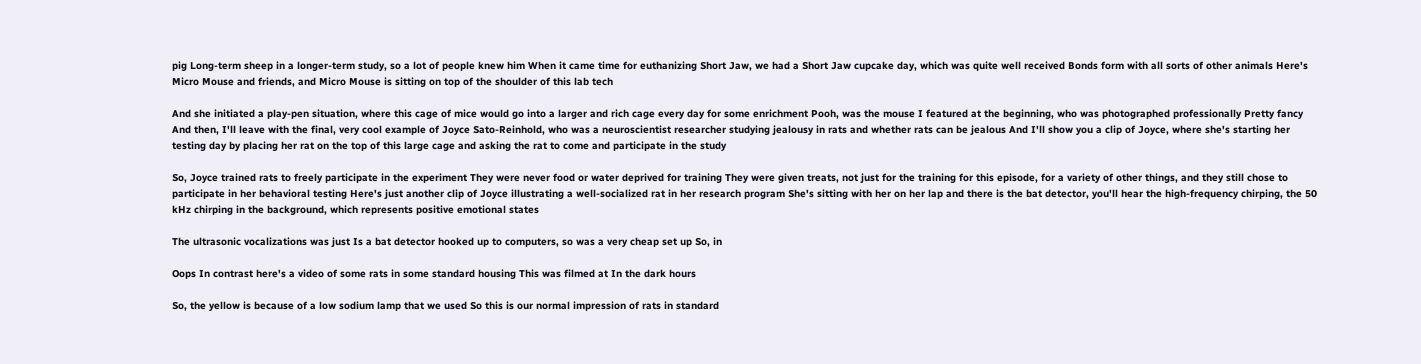pig Long-term sheep in a longer-term study, so a lot of people knew him When it came time for euthanizing Short Jaw, we had a Short Jaw cupcake day, which was quite well received Bonds form with all sorts of other animals Here's Micro Mouse and friends, and Micro Mouse is sitting on top of the shoulder of this lab tech

And she initiated a play-pen situation, where this cage of mice would go into a larger and rich cage every day for some enrichment Pooh, was the mouse I featured at the beginning, who was photographed professionally Pretty fancy And then, I'll leave with the final, very cool example of Joyce Sato-Reinhold, who was a neuroscientist researcher studying jealousy in rats and whether rats can be jealous And I'll show you a clip of Joyce, where she's starting her testing day by placing her rat on the top of this large cage and asking the rat to come and participate in the study

So, Joyce trained rats to freely participate in the experiment They were never food or water deprived for training They were given treats, not just for the training for this episode, for a variety of other things, and they still chose to participate in her behavioral testing Here's just another clip of Joyce illustrating a well-socialized rat in her research program She's sitting with her on her lap and there is the bat detector, you'll hear the high-frequency chirping, the 50 kHz chirping in the background, which represents positive emotional states

The ultrasonic vocalizations was just Is a bat detector hooked up to computers, so was a very cheap set up So, in

Oops In contrast here's a video of some rats in some standard housing This was filmed at In the dark hours

So, the yellow is because of a low sodium lamp that we used So this is our normal impression of rats in standard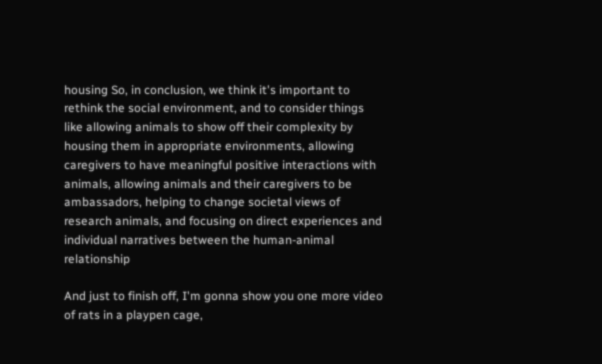housing So, in conclusion, we think it's important to rethink the social environment, and to consider things like allowing animals to show off their complexity by housing them in appropriate environments, allowing caregivers to have meaningful positive interactions with animals, allowing animals and their caregivers to be ambassadors, helping to change societal views of research animals, and focusing on direct experiences and individual narratives between the human-animal relationship

And just to finish off, I'm gonna show you one more video of rats in a playpen cage,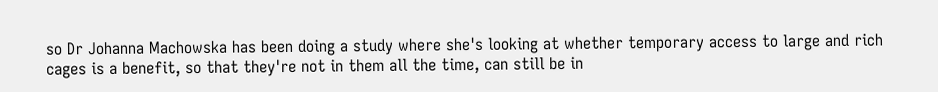so Dr Johanna Machowska has been doing a study where she's looking at whether temporary access to large and rich cages is a benefit, so that they're not in them all the time, can still be in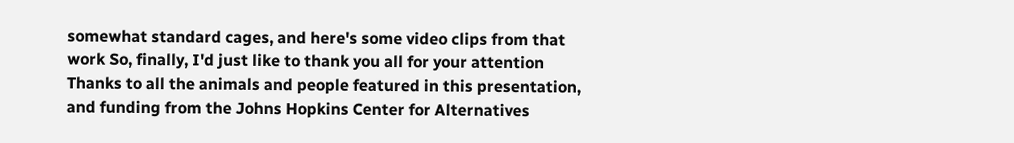somewhat standard cages, and here's some video clips from that work So, finally, I'd just like to thank you all for your attention Thanks to all the animals and people featured in this presentation, and funding from the Johns Hopkins Center for Alternatives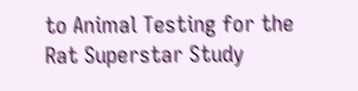to Animal Testing for the Rat Superstar Study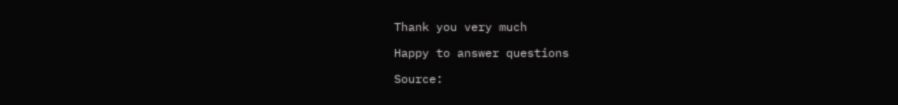Thank you very much

Happy to answer questions

Source: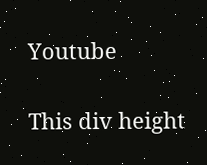Youtube

This div height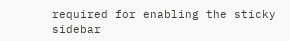required for enabling the sticky sidebar